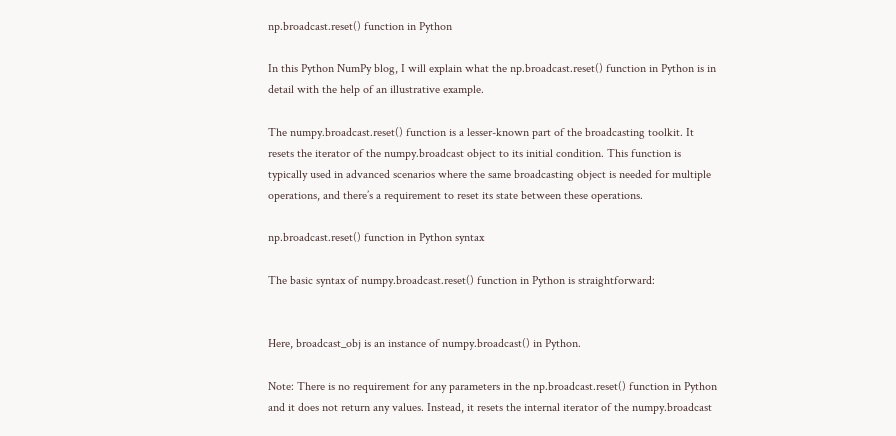np.broadcast.reset() function in Python

In this Python NumPy blog, I will explain what the np.broadcast.reset() function in Python is in detail with the help of an illustrative example.

The numpy.broadcast.reset() function is a lesser-known part of the broadcasting toolkit. It resets the iterator of the numpy.broadcast object to its initial condition. This function is typically used in advanced scenarios where the same broadcasting object is needed for multiple operations, and there’s a requirement to reset its state between these operations.

np.broadcast.reset() function in Python syntax

The basic syntax of numpy.broadcast.reset() function in Python is straightforward:


Here, broadcast_obj is an instance of numpy.broadcast() in Python.

Note: There is no requirement for any parameters in the np.broadcast.reset() function in Python and it does not return any values. Instead, it resets the internal iterator of the numpy.broadcast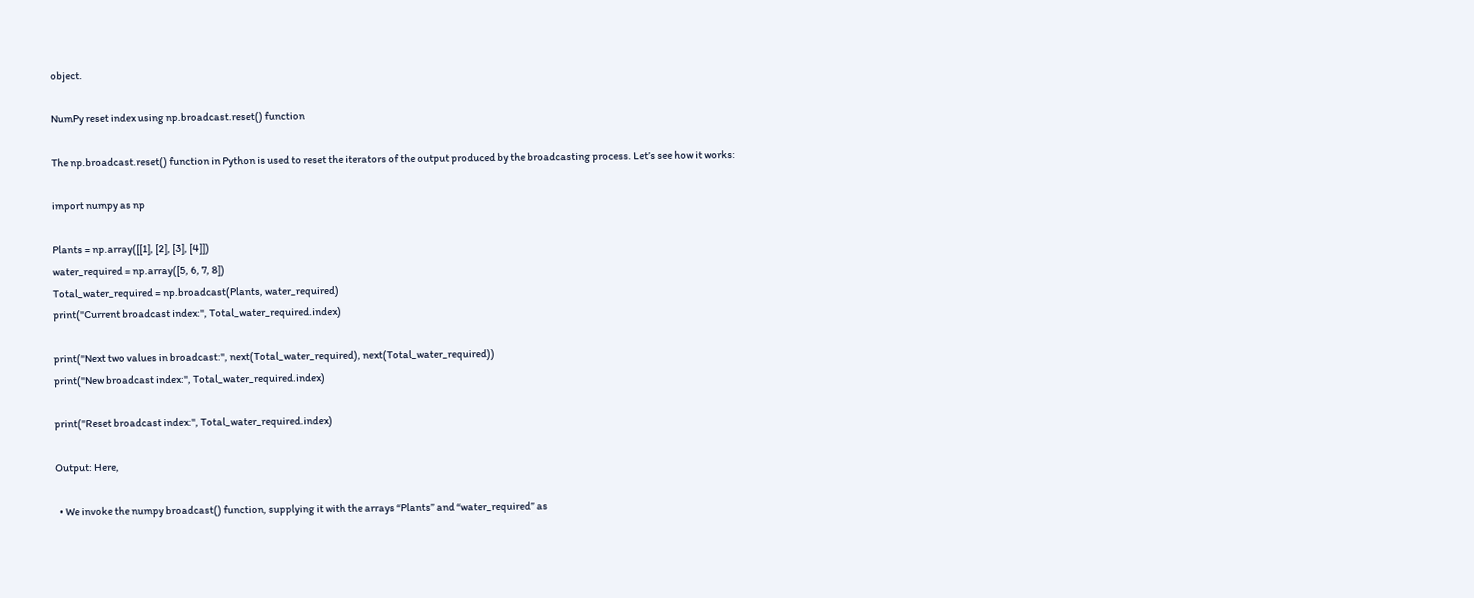object.

NumPy reset index using np.broadcast.reset() function

The np.broadcast.reset() function in Python is used to reset the iterators of the output produced by the broadcasting process. Let’s see how it works:

import numpy as np

Plants = np.array([[1], [2], [3], [4]])
water_required = np.array([5, 6, 7, 8])
Total_water_required = np.broadcast(Plants, water_required)
print("Current broadcast index:", Total_water_required.index)

print("Next two values in broadcast:", next(Total_water_required), next(Total_water_required))
print("New broadcast index:", Total_water_required.index)

print("Reset broadcast index:", Total_water_required.index)

Output: Here,

  • We invoke the numpy broadcast() function, supplying it with the arrays “Plants” and “water_required” as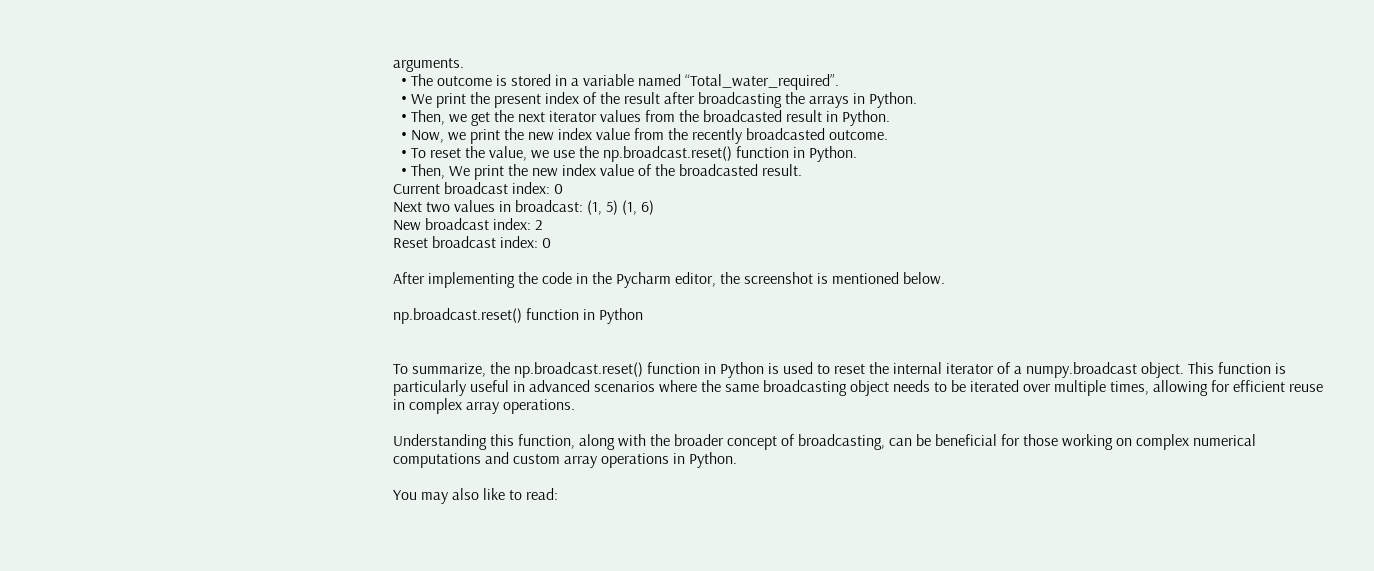arguments.
  • The outcome is stored in a variable named “Total_water_required”.
  • We print the present index of the result after broadcasting the arrays in Python.
  • Then, we get the next iterator values from the broadcasted result in Python.
  • Now, we print the new index value from the recently broadcasted outcome.
  • To reset the value, we use the np.broadcast.reset() function in Python.
  • Then, We print the new index value of the broadcasted result.
Current broadcast index: 0
Next two values in broadcast: (1, 5) (1, 6)
New broadcast index: 2
Reset broadcast index: 0

After implementing the code in the Pycharm editor, the screenshot is mentioned below.

np.broadcast.reset() function in Python


To summarize, the np.broadcast.reset() function in Python is used to reset the internal iterator of a numpy.broadcast object. This function is particularly useful in advanced scenarios where the same broadcasting object needs to be iterated over multiple times, allowing for efficient reuse in complex array operations.

Understanding this function, along with the broader concept of broadcasting, can be beneficial for those working on complex numerical computations and custom array operations in Python.

You may also like to read: